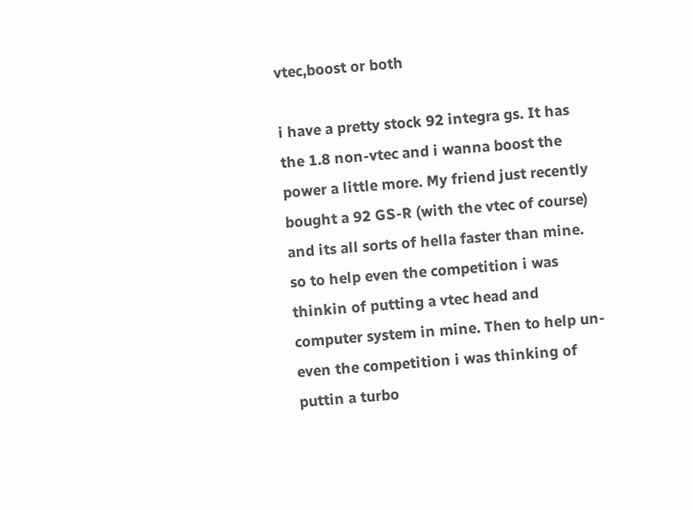vtec,boost or both

i have a pretty stock 92 integra gs. It has the 1.8 non-vtec and i wanna boost the power a little more. My friend just recently bought a 92 GS-R (with the vtec of course) and its all sorts of hella faster than mine. so to help even the competition i was thinkin of putting a vtec head and computer system in mine. Then to help un-even the competition i was thinking of puttin a turbo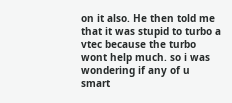on it also. He then told me that it was stupid to turbo a vtec because the turbo wont help much. so i was wondering if any of u smart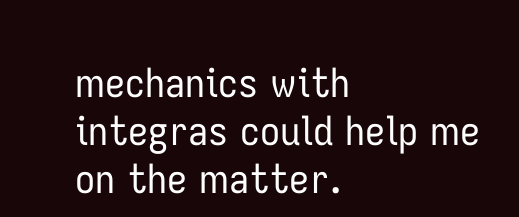mechanics with integras could help me on the matter.